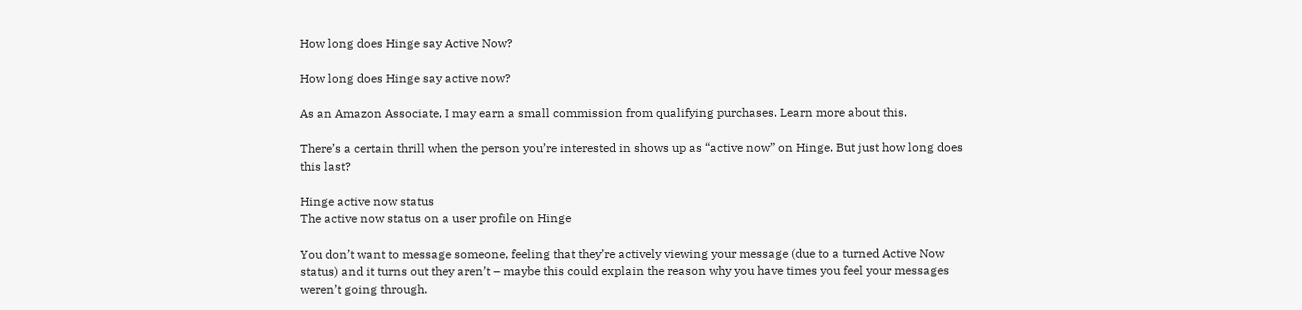How long does Hinge say Active Now?

How long does Hinge say active now?

As an Amazon Associate, I may earn a small commission from qualifying purchases. Learn more about this.

There’s a certain thrill when the person you’re interested in shows up as “active now” on Hinge. But just how long does this last?

Hinge active now status
The active now status on a user profile on Hinge

You don’t want to message someone, feeling that they’re actively viewing your message (due to a turned Active Now status) and it turns out they aren’t – maybe this could explain the reason why you have times you feel your messages weren’t going through.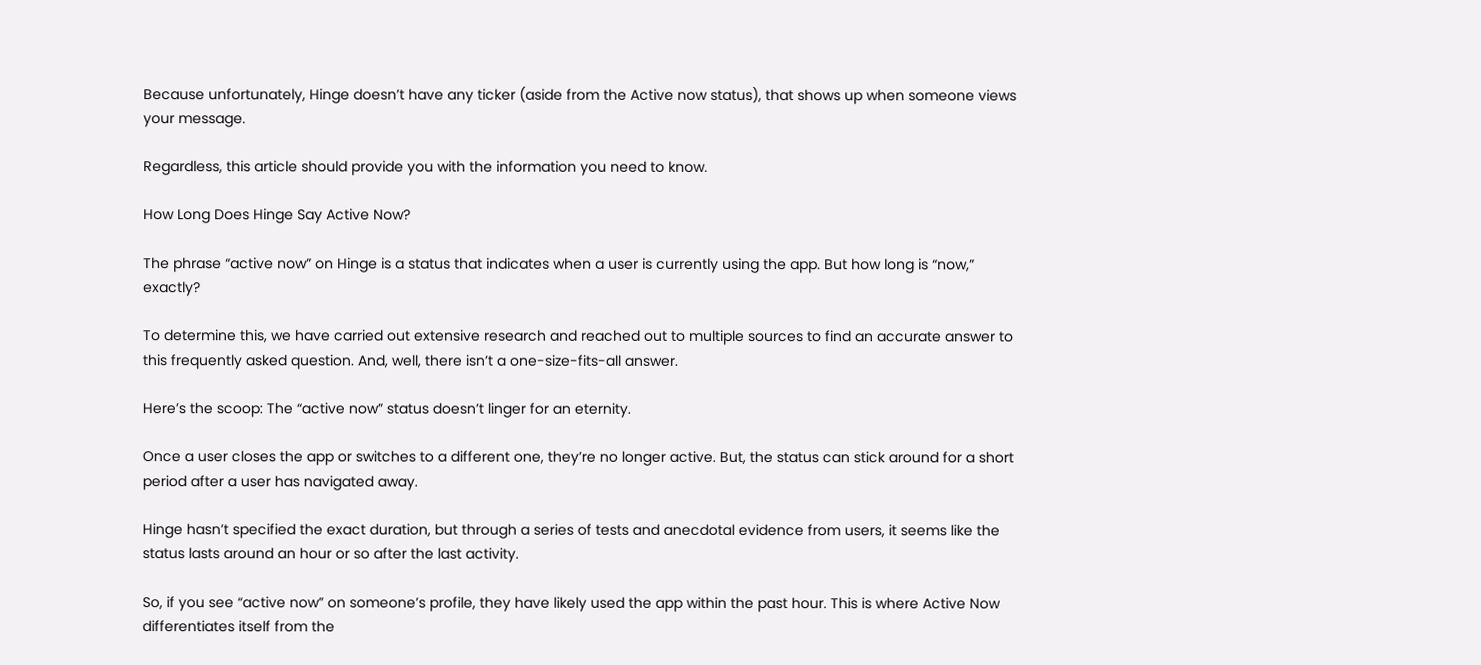Because unfortunately, Hinge doesn’t have any ticker (aside from the Active now status), that shows up when someone views your message.

Regardless, this article should provide you with the information you need to know.

How Long Does Hinge Say Active Now?

The phrase “active now” on Hinge is a status that indicates when a user is currently using the app. But how long is “now,” exactly?

To determine this, we have carried out extensive research and reached out to multiple sources to find an accurate answer to this frequently asked question. And, well, there isn’t a one-size-fits-all answer.

Here’s the scoop: The “active now” status doesn’t linger for an eternity.

Once a user closes the app or switches to a different one, they’re no longer active. But, the status can stick around for a short period after a user has navigated away.

Hinge hasn’t specified the exact duration, but through a series of tests and anecdotal evidence from users, it seems like the status lasts around an hour or so after the last activity.

So, if you see “active now” on someone’s profile, they have likely used the app within the past hour. This is where Active Now differentiates itself from the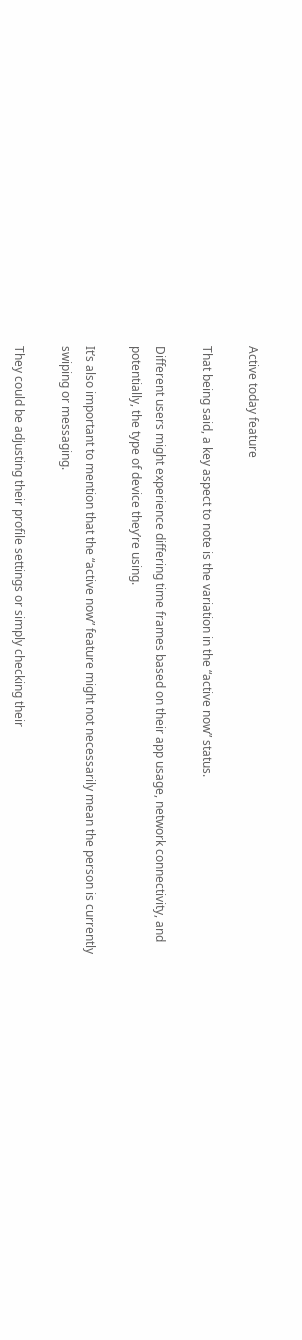Active today feature

That being said, a key aspect to note is the variation in the “active now” status.

Different users might experience differing time frames based on their app usage, network connectivity, and potentially, the type of device they’re using.

It’s also important to mention that the “active now” feature might not necessarily mean the person is currently swiping or messaging.

They could be adjusting their profile settings or simply checking their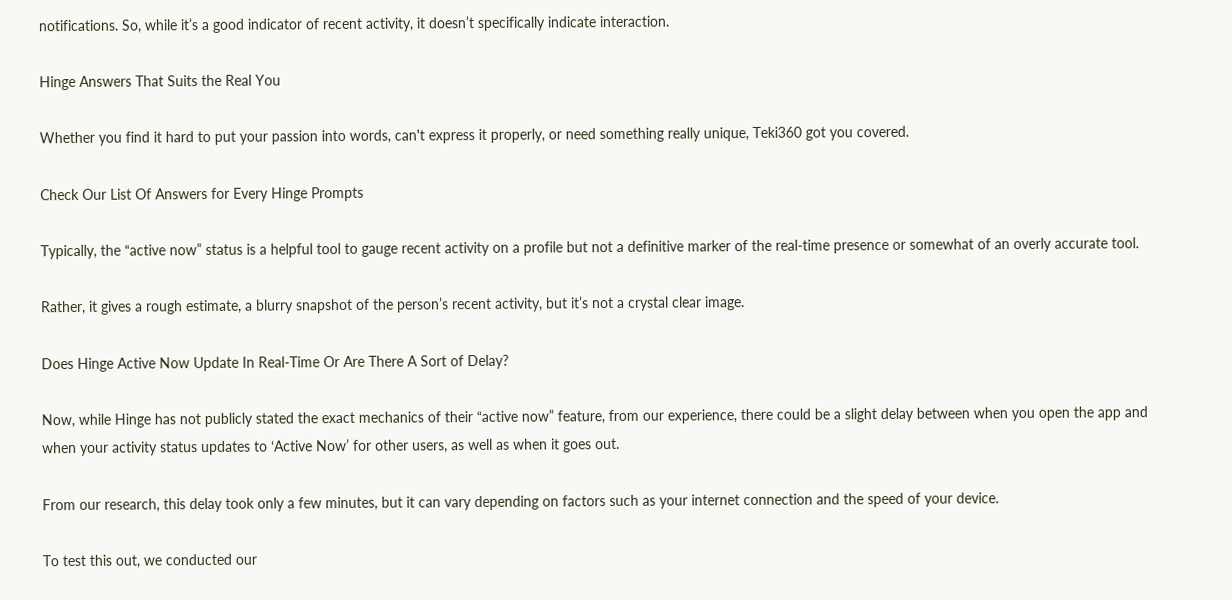notifications. So, while it’s a good indicator of recent activity, it doesn’t specifically indicate interaction.

Hinge Answers That Suits the Real You

Whether you find it hard to put your passion into words, can't express it properly, or need something really unique, Teki360 got you covered.

Check Our List Of Answers for Every Hinge Prompts

Typically, the “active now” status is a helpful tool to gauge recent activity on a profile but not a definitive marker of the real-time presence or somewhat of an overly accurate tool.

Rather, it gives a rough estimate, a blurry snapshot of the person’s recent activity, but it’s not a crystal clear image.

Does Hinge Active Now Update In Real-Time Or Are There A Sort of Delay?

Now, while Hinge has not publicly stated the exact mechanics of their “active now” feature, from our experience, there could be a slight delay between when you open the app and when your activity status updates to ‘Active Now’ for other users, as well as when it goes out.

From our research, this delay took only a few minutes, but it can vary depending on factors such as your internet connection and the speed of your device.

To test this out, we conducted our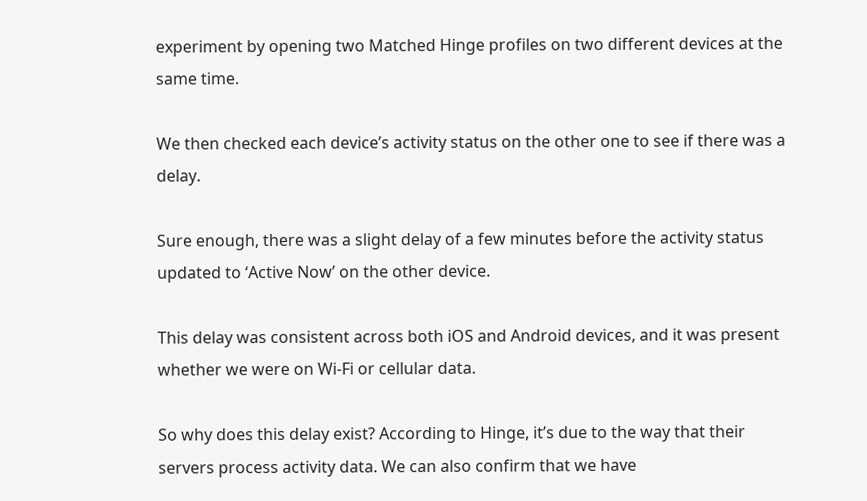experiment by opening two Matched Hinge profiles on two different devices at the same time.

We then checked each device’s activity status on the other one to see if there was a delay.

Sure enough, there was a slight delay of a few minutes before the activity status updated to ‘Active Now’ on the other device.

This delay was consistent across both iOS and Android devices, and it was present whether we were on Wi-Fi or cellular data.

So why does this delay exist? According to Hinge, it’s due to the way that their servers process activity data. We can also confirm that we have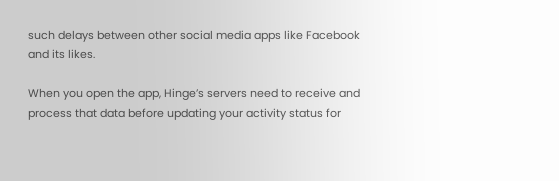such delays between other social media apps like Facebook and its likes.

When you open the app, Hinge’s servers need to receive and process that data before updating your activity status for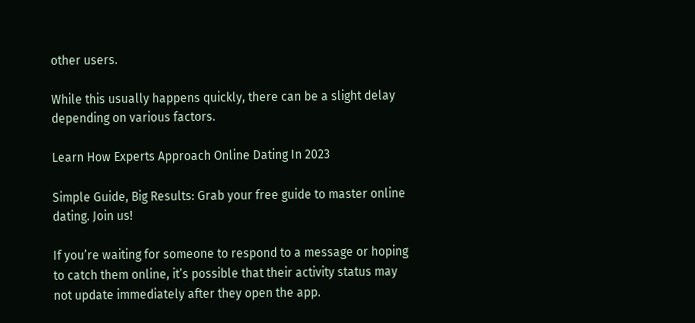other users.

While this usually happens quickly, there can be a slight delay depending on various factors.

Learn How Experts Approach Online Dating In 2023

Simple Guide, Big Results: Grab your free guide to master online dating. Join us!

If you’re waiting for someone to respond to a message or hoping to catch them online, it’s possible that their activity status may not update immediately after they open the app.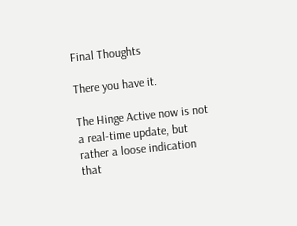Final Thoughts

There you have it.

The Hinge Active now is not a real-time update, but rather a loose indication that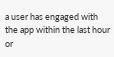a user has engaged with the app within the last hour or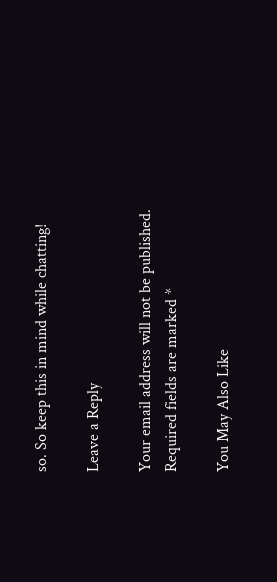so. So keep this in mind while chatting!

Leave a Reply

Your email address will not be published. Required fields are marked *

You May Also Like